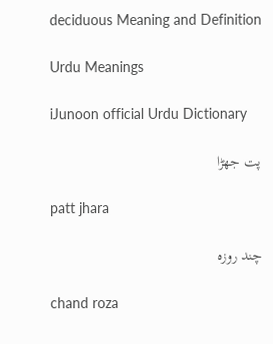deciduous Meaning and Definition

Urdu Meanings

iJunoon official Urdu Dictionary

پت جھڑا

patt jhara

چند روزہ

chand roza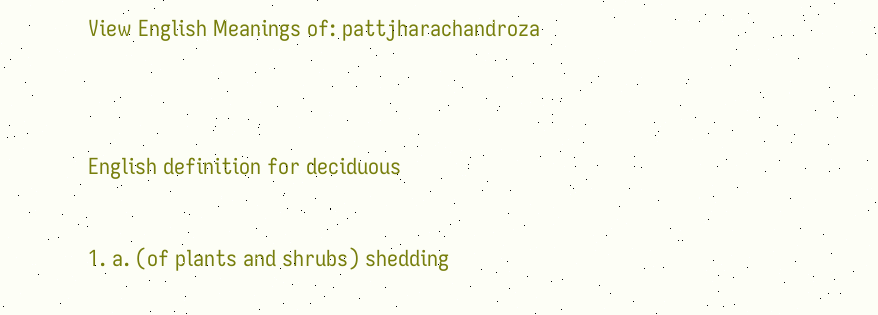View English Meanings of: pattjharachandroza


English definition for deciduous

1. a. (of plants and shrubs) shedding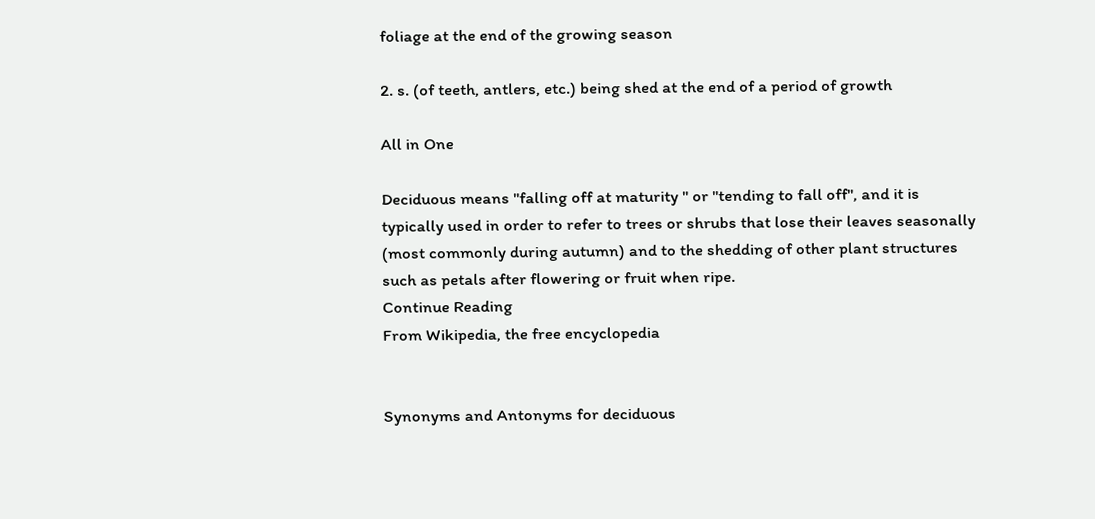foliage at the end of the growing season

2. s. (of teeth, antlers, etc.) being shed at the end of a period of growth

All in One

Deciduous means "falling off at maturity " or "tending to fall off", and it is typically used in order to refer to trees or shrubs that lose their leaves seasonally (most commonly during autumn) and to the shedding of other plant structures such as petals after flowering or fruit when ripe.
Continue Reading
From Wikipedia, the free encyclopedia


Synonyms and Antonyms for deciduous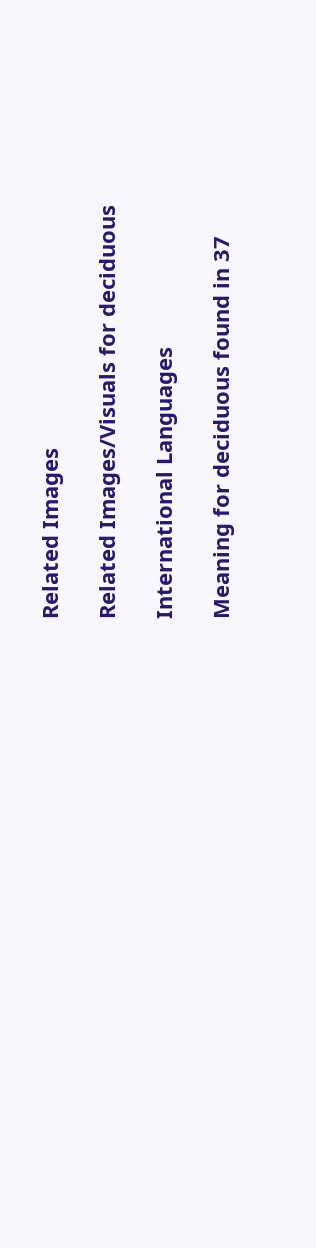Related Images

Related Images/Visuals for deciduous

International Languages

Meaning for deciduous found in 37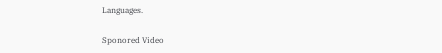Languages.

Sponored Video